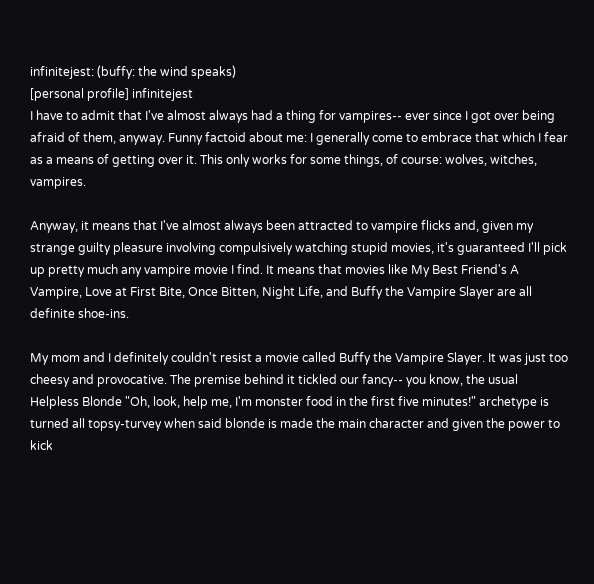infinitejest: (buffy: the wind speaks)
[personal profile] infinitejest
I have to admit that I've almost always had a thing for vampires-- ever since I got over being afraid of them, anyway. Funny factoid about me: I generally come to embrace that which I fear as a means of getting over it. This only works for some things, of course: wolves, witches, vampires.

Anyway, it means that I've almost always been attracted to vampire flicks and, given my strange guilty pleasure involving compulsively watching stupid movies, it's guaranteed I'll pick up pretty much any vampire movie I find. It means that movies like My Best Friend's A Vampire, Love at First Bite, Once Bitten, Night Life, and Buffy the Vampire Slayer are all definite shoe-ins.

My mom and I definitely couldn't resist a movie called Buffy the Vampire Slayer. It was just too cheesy and provocative. The premise behind it tickled our fancy-- you know, the usual Helpless Blonde "Oh, look, help me, I'm monster food in the first five minutes!" archetype is turned all topsy-turvey when said blonde is made the main character and given the power to kick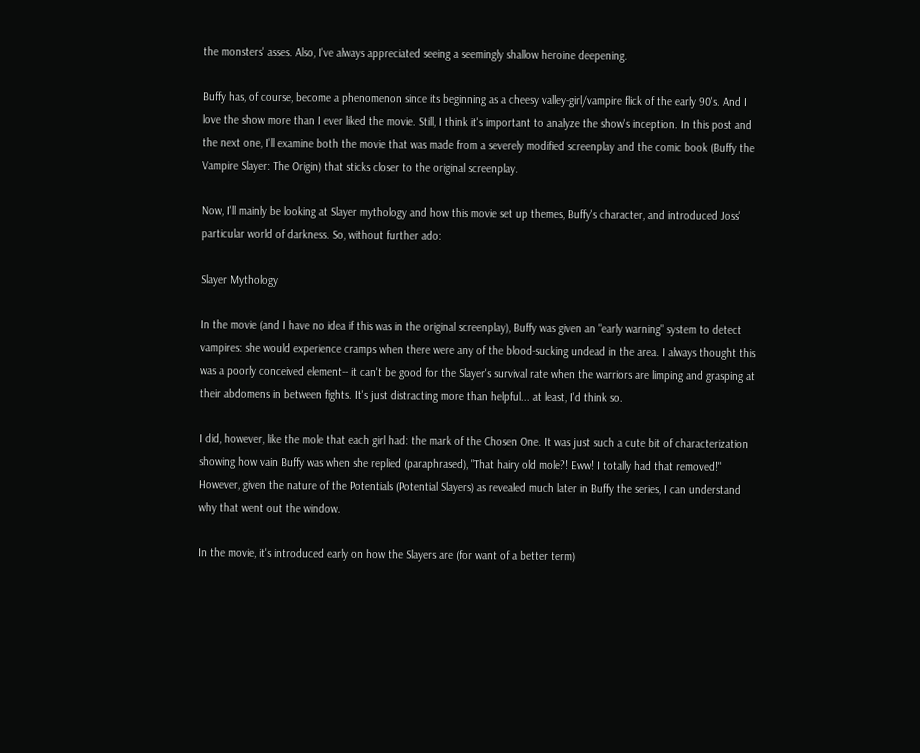the monsters' asses. Also, I've always appreciated seeing a seemingly shallow heroine deepening.

Buffy has, of course, become a phenomenon since its beginning as a cheesy valley-girl/vampire flick of the early 90's. And I love the show more than I ever liked the movie. Still, I think it's important to analyze the show's inception. In this post and the next one, I'll examine both the movie that was made from a severely modified screenplay and the comic book (Buffy the Vampire Slayer: The Origin) that sticks closer to the original screenplay.

Now, I'll mainly be looking at Slayer mythology and how this movie set up themes, Buffy's character, and introduced Joss' particular world of darkness. So, without further ado:

Slayer Mythology

In the movie (and I have no idea if this was in the original screenplay), Buffy was given an "early warning" system to detect vampires: she would experience cramps when there were any of the blood-sucking undead in the area. I always thought this was a poorly conceived element-- it can't be good for the Slayer's survival rate when the warriors are limping and grasping at their abdomens in between fights. It's just distracting more than helpful... at least, I'd think so.

I did, however, like the mole that each girl had: the mark of the Chosen One. It was just such a cute bit of characterization showing how vain Buffy was when she replied (paraphrased), "That hairy old mole?! Eww! I totally had that removed!" However, given the nature of the Potentials (Potential Slayers) as revealed much later in Buffy the series, I can understand why that went out the window.

In the movie, it's introduced early on how the Slayers are (for want of a better term)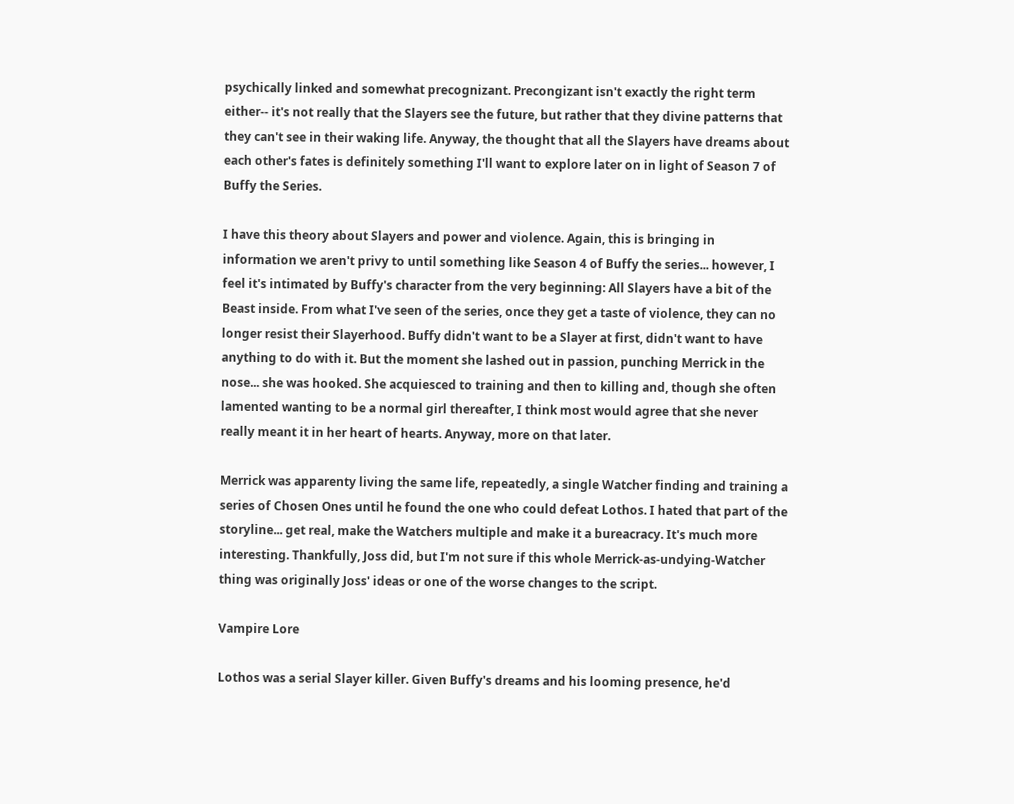psychically linked and somewhat precognizant. Precongizant isn't exactly the right term either-- it's not really that the Slayers see the future, but rather that they divine patterns that they can't see in their waking life. Anyway, the thought that all the Slayers have dreams about each other's fates is definitely something I'll want to explore later on in light of Season 7 of Buffy the Series.

I have this theory about Slayers and power and violence. Again, this is bringing in information we aren't privy to until something like Season 4 of Buffy the series... however, I feel it's intimated by Buffy's character from the very beginning: All Slayers have a bit of the Beast inside. From what I've seen of the series, once they get a taste of violence, they can no longer resist their Slayerhood. Buffy didn't want to be a Slayer at first, didn't want to have anything to do with it. But the moment she lashed out in passion, punching Merrick in the nose... she was hooked. She acquiesced to training and then to killing and, though she often lamented wanting to be a normal girl thereafter, I think most would agree that she never really meant it in her heart of hearts. Anyway, more on that later.

Merrick was apparenty living the same life, repeatedly, a single Watcher finding and training a series of Chosen Ones until he found the one who could defeat Lothos. I hated that part of the storyline... get real, make the Watchers multiple and make it a bureacracy. It's much more interesting. Thankfully, Joss did, but I'm not sure if this whole Merrick-as-undying-Watcher thing was originally Joss' ideas or one of the worse changes to the script.

Vampire Lore

Lothos was a serial Slayer killer. Given Buffy's dreams and his looming presence, he'd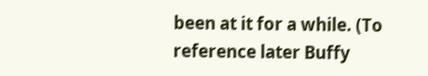been at it for a while. (To reference later Buffy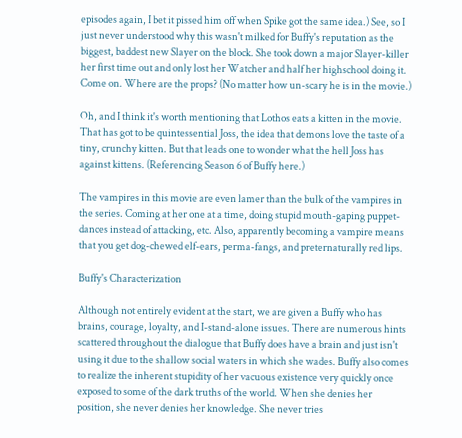episodes again, I bet it pissed him off when Spike got the same idea.) See, so I just never understood why this wasn't milked for Buffy's reputation as the biggest, baddest new Slayer on the block. She took down a major Slayer-killer her first time out and only lost her Watcher and half her highschool doing it. Come on. Where are the props? (No matter how un-scary he is in the movie.)

Oh, and I think it's worth mentioning that Lothos eats a kitten in the movie. That has got to be quintessential Joss, the idea that demons love the taste of a tiny, crunchy kitten. But that leads one to wonder what the hell Joss has against kittens. (Referencing Season 6 of Buffy here.)

The vampires in this movie are even lamer than the bulk of the vampires in the series. Coming at her one at a time, doing stupid mouth-gaping puppet-dances instead of attacking, etc. Also, apparently becoming a vampire means that you get dog-chewed elf-ears, perma-fangs, and preternaturally red lips.

Buffy's Characterization

Although not entirely evident at the start, we are given a Buffy who has brains, courage, loyalty, and I-stand-alone issues. There are numerous hints scattered throughout the dialogue that Buffy does have a brain and just isn't using it due to the shallow social waters in which she wades. Buffy also comes to realize the inherent stupidity of her vacuous existence very quickly once exposed to some of the dark truths of the world. When she denies her position, she never denies her knowledge. She never tries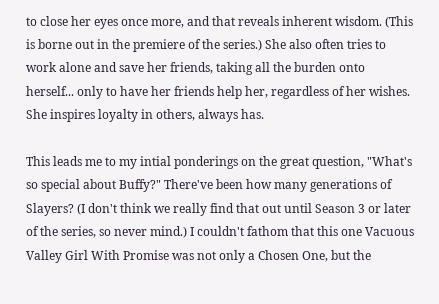to close her eyes once more, and that reveals inherent wisdom. (This is borne out in the premiere of the series.) She also often tries to work alone and save her friends, taking all the burden onto herself... only to have her friends help her, regardless of her wishes. She inspires loyalty in others, always has.

This leads me to my intial ponderings on the great question, "What's so special about Buffy?" There've been how many generations of Slayers? (I don't think we really find that out until Season 3 or later of the series, so never mind.) I couldn't fathom that this one Vacuous Valley Girl With Promise was not only a Chosen One, but the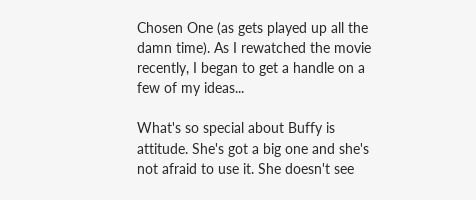Chosen One (as gets played up all the damn time). As I rewatched the movie recently, I began to get a handle on a few of my ideas...

What's so special about Buffy is attitude. She's got a big one and she's not afraid to use it. She doesn't see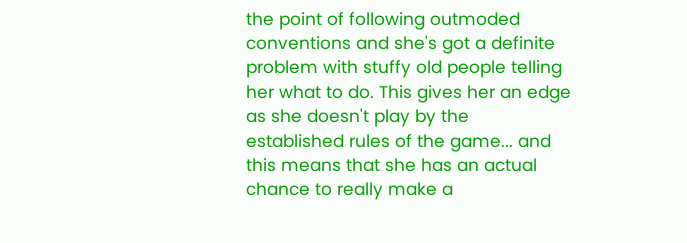the point of following outmoded conventions and she's got a definite problem with stuffy old people telling her what to do. This gives her an edge as she doesn't play by the established rules of the game... and this means that she has an actual chance to really make a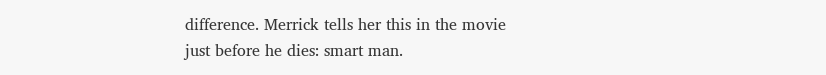difference. Merrick tells her this in the movie just before he dies: smart man.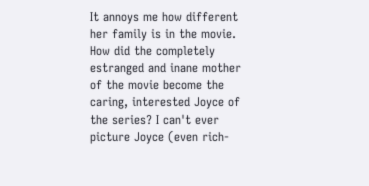It annoys me how different her family is in the movie. How did the completely estranged and inane mother of the movie become the caring, interested Joyce of the series? I can't ever picture Joyce (even rich-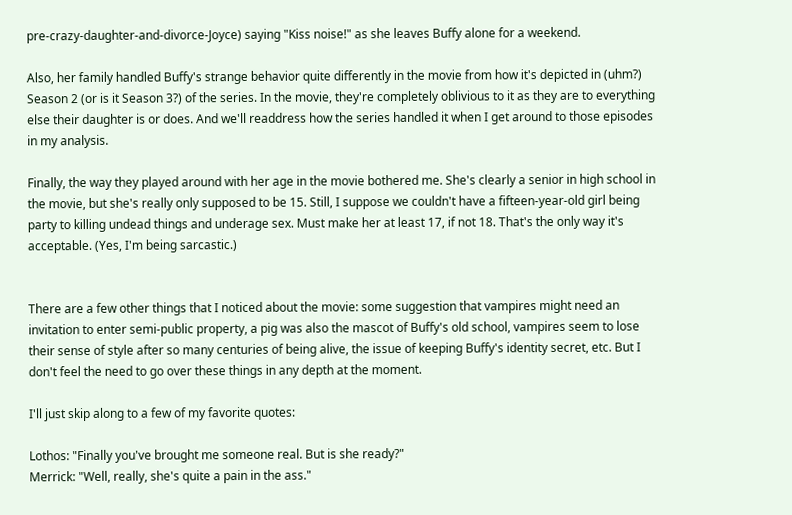pre-crazy-daughter-and-divorce-Joyce) saying "Kiss noise!" as she leaves Buffy alone for a weekend.

Also, her family handled Buffy's strange behavior quite differently in the movie from how it's depicted in (uhm?) Season 2 (or is it Season 3?) of the series. In the movie, they're completely oblivious to it as they are to everything else their daughter is or does. And we'll readdress how the series handled it when I get around to those episodes in my analysis.

Finally, the way they played around with her age in the movie bothered me. She's clearly a senior in high school in the movie, but she's really only supposed to be 15. Still, I suppose we couldn't have a fifteen-year-old girl being party to killing undead things and underage sex. Must make her at least 17, if not 18. That's the only way it's acceptable. (Yes, I'm being sarcastic.)


There are a few other things that I noticed about the movie: some suggestion that vampires might need an invitation to enter semi-public property, a pig was also the mascot of Buffy's old school, vampires seem to lose their sense of style after so many centuries of being alive, the issue of keeping Buffy's identity secret, etc. But I don't feel the need to go over these things in any depth at the moment.

I'll just skip along to a few of my favorite quotes:

Lothos: "Finally you've brought me someone real. But is she ready?"
Merrick: "Well, really, she's quite a pain in the ass."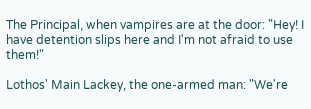The Principal, when vampires are at the door: "Hey! I have detention slips here and I'm not afraid to use them!"

Lothos' Main Lackey, the one-armed man: "We're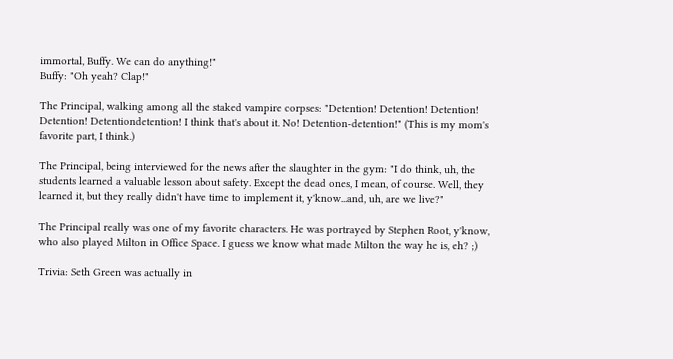immortal, Buffy. We can do anything!"
Buffy: "Oh yeah? Clap!"

The Principal, walking among all the staked vampire corpses: "Detention! Detention! Detention! Detention! Detentiondetention! I think that's about it. No! Detention-detention!" (This is my mom's favorite part, I think.)

The Principal, being interviewed for the news after the slaughter in the gym: "I do think, uh, the students learned a valuable lesson about safety. Except the dead ones, I mean, of course. Well, they learned it, but they really didn't have time to implement it, y'know...and, uh, are we live?"

The Principal really was one of my favorite characters. He was portrayed by Stephen Root, y'know, who also played Milton in Office Space. I guess we know what made Milton the way he is, eh? ;)

Trivia: Seth Green was actually in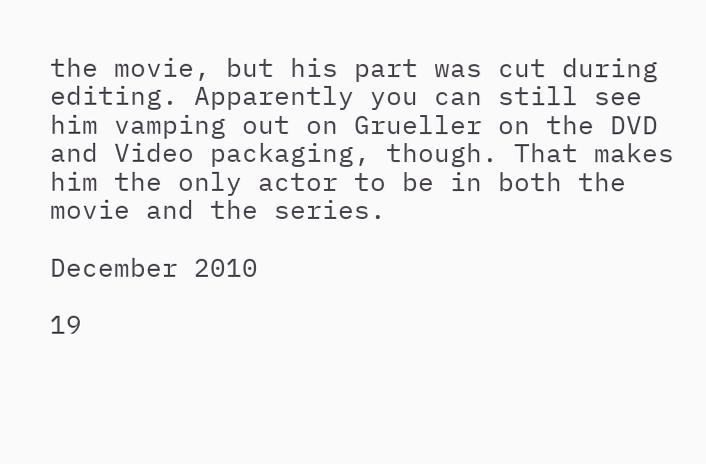the movie, but his part was cut during editing. Apparently you can still see him vamping out on Grueller on the DVD and Video packaging, though. That makes him the only actor to be in both the movie and the series.

December 2010

19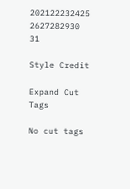202122232425
2627282930 31

Style Credit

Expand Cut Tags

No cut tags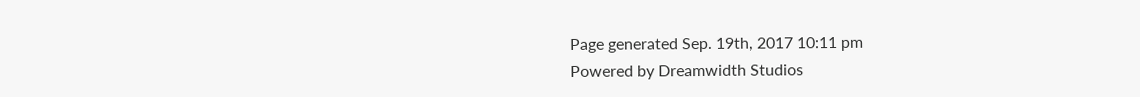Page generated Sep. 19th, 2017 10:11 pm
Powered by Dreamwidth Studios